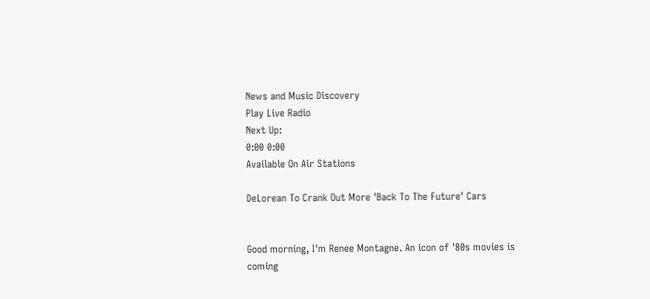News and Music Discovery
Play Live Radio
Next Up:
0:00 0:00
Available On Air Stations

DeLorean To Crank Out More 'Back To The Future' Cars


Good morning, I'm Renee Montagne. An icon of '80s movies is coming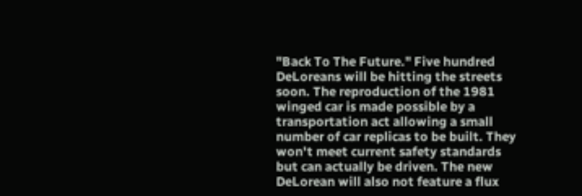"Back To The Future." Five hundred DeLoreans will be hitting the streets soon. The reproduction of the 1981 winged car is made possible by a transportation act allowing a small number of car replicas to be built. They won't meet current safety standards but can actually be driven. The new DeLorean will also not feature a flux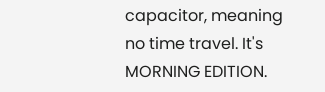capacitor, meaning no time travel. It's MORNING EDITION.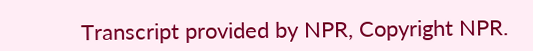Transcript provided by NPR, Copyright NPR.